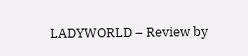LADYWORLD – Review by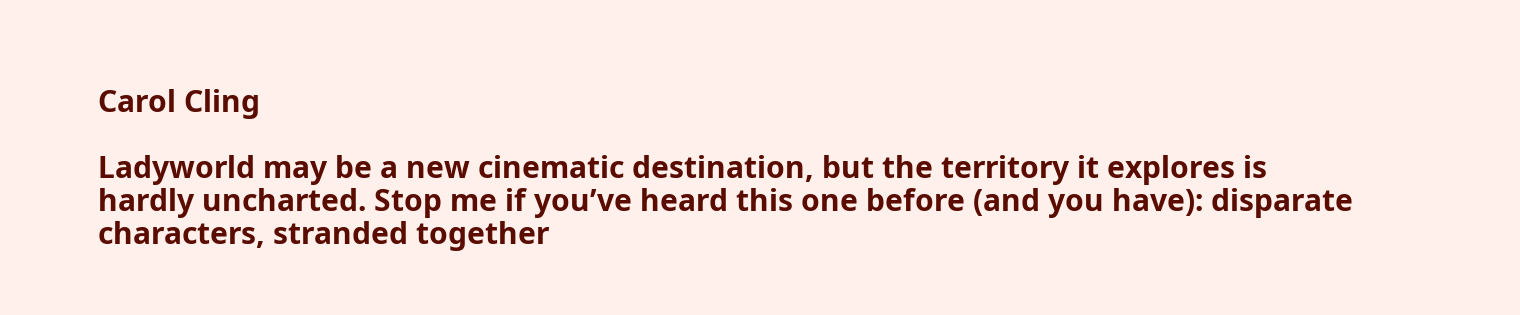Carol Cling

Ladyworld may be a new cinematic destination, but the territory it explores is hardly uncharted. Stop me if you’ve heard this one before (and you have): disparate characters, stranded together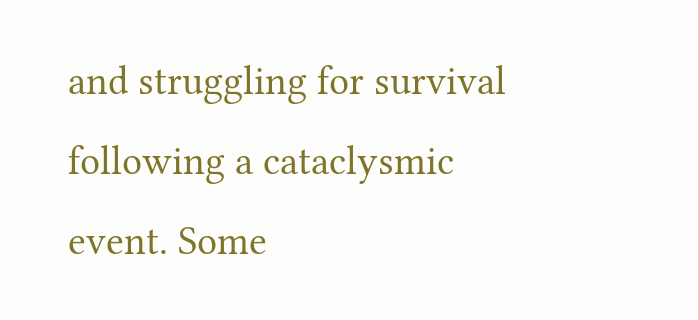and struggling for survival following a cataclysmic event. Some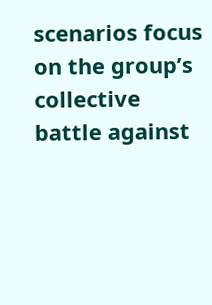scenarios focus on the group’s collective battle against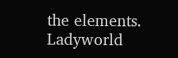the elements. Ladyworld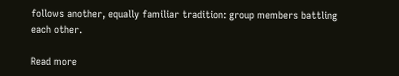follows another, equally familiar tradition: group members battling each other.

Read more